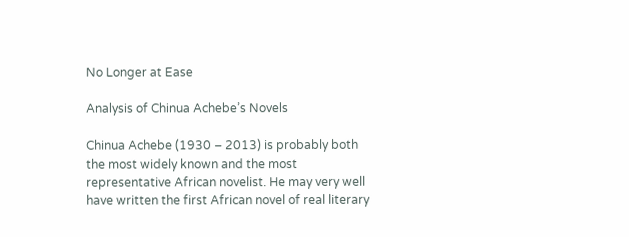No Longer at Ease

Analysis of Chinua Achebe’s Novels

Chinua Achebe (1930 – 2013) is probably both the most widely known and the most representative African novelist. He may very well have written the first African novel of real literary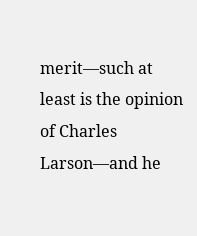merit—such at least is the opinion of Charles Larson—and he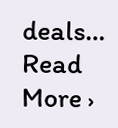deals… Read More ›